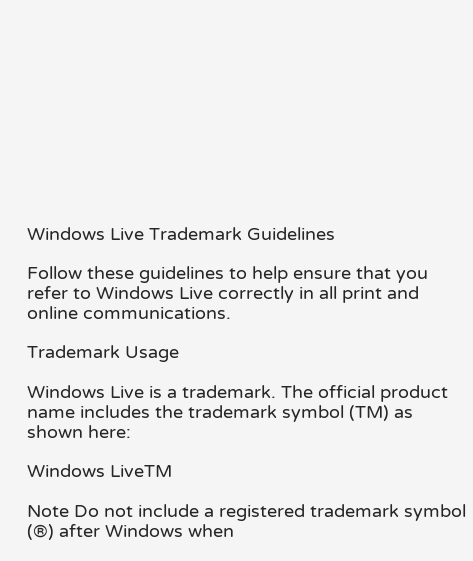Windows Live Trademark Guidelines

Follow these guidelines to help ensure that you refer to Windows Live correctly in all print and online communications.

Trademark Usage

Windows Live is a trademark. The official product name includes the trademark symbol (TM) as shown here:

Windows LiveTM

Note Do not include a registered trademark symbol (®) after Windows when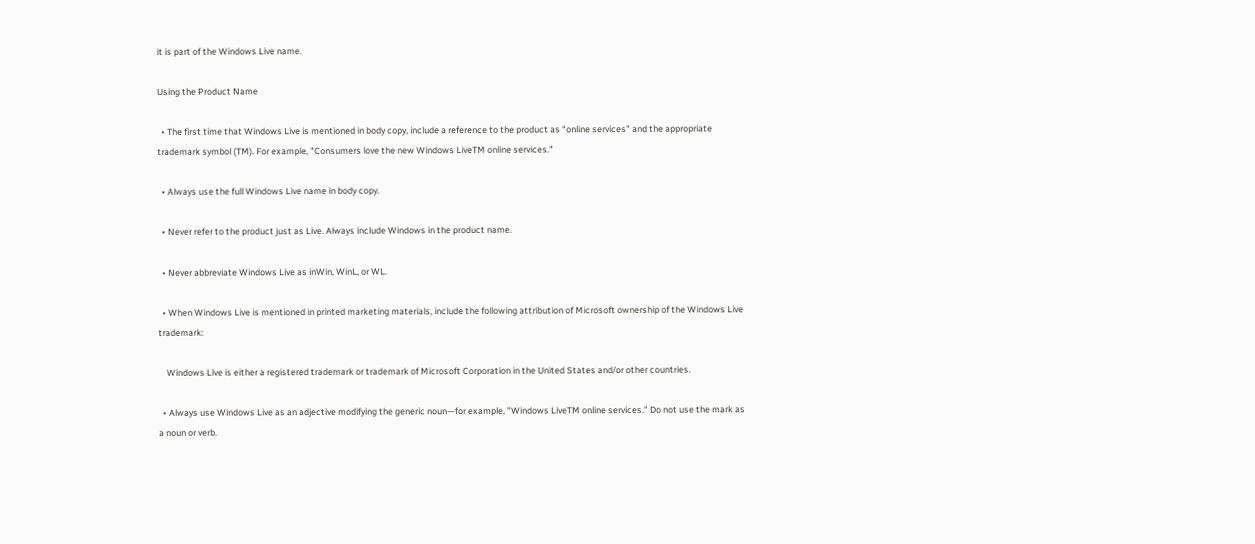it is part of the Windows Live name.

Using the Product Name

  • The first time that Windows Live is mentioned in body copy, include a reference to the product as "online services" and the appropriate trademark symbol (TM). For example, "Consumers love the new Windows LiveTM online services."

  • Always use the full Windows Live name in body copy.

  • Never refer to the product just as Live. Always include Windows in the product name.

  • Never abbreviate Windows Live as inWin, WinL, or WL.

  • When Windows Live is mentioned in printed marketing materials, include the following attribution of Microsoft ownership of the Windows Live trademark:

    Windows Live is either a registered trademark or trademark of Microsoft Corporation in the United States and/or other countries.

  • Always use Windows Live as an adjective modifying the generic noun—for example, "Windows LiveTM online services." Do not use the mark as a noun or verb.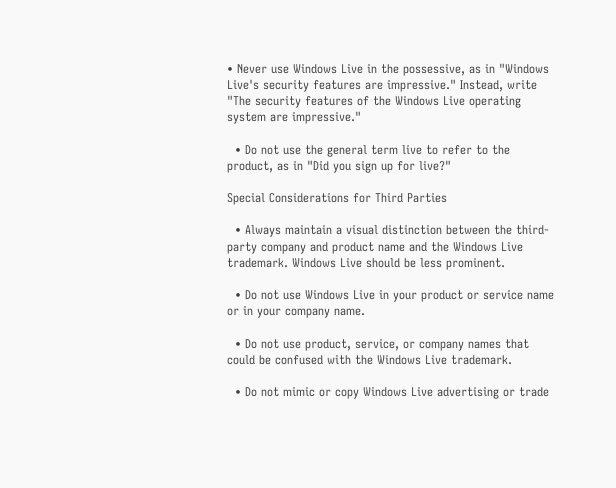• Never use Windows Live in the possessive, as in "Windows Live's security features are impressive." Instead, write "The security features of the Windows Live operating system are impressive."

  • Do not use the general term live to refer to the product, as in "Did you sign up for live?"

Special Considerations for Third Parties

  • Always maintain a visual distinction between the third-party company and product name and the Windows Live trademark. Windows Live should be less prominent.

  • Do not use Windows Live in your product or service name or in your company name.

  • Do not use product, service, or company names that could be confused with the Windows Live trademark.

  • Do not mimic or copy Windows Live advertising or trade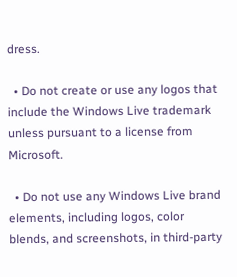dress.

  • Do not create or use any logos that include the Windows Live trademark unless pursuant to a license from Microsoft.

  • Do not use any Windows Live brand elements, including logos, color blends, and screenshots, in third-party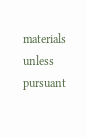materials unless pursuant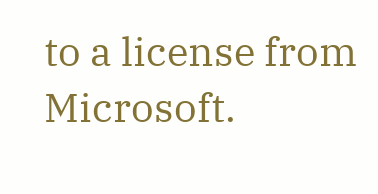to a license from Microsoft.